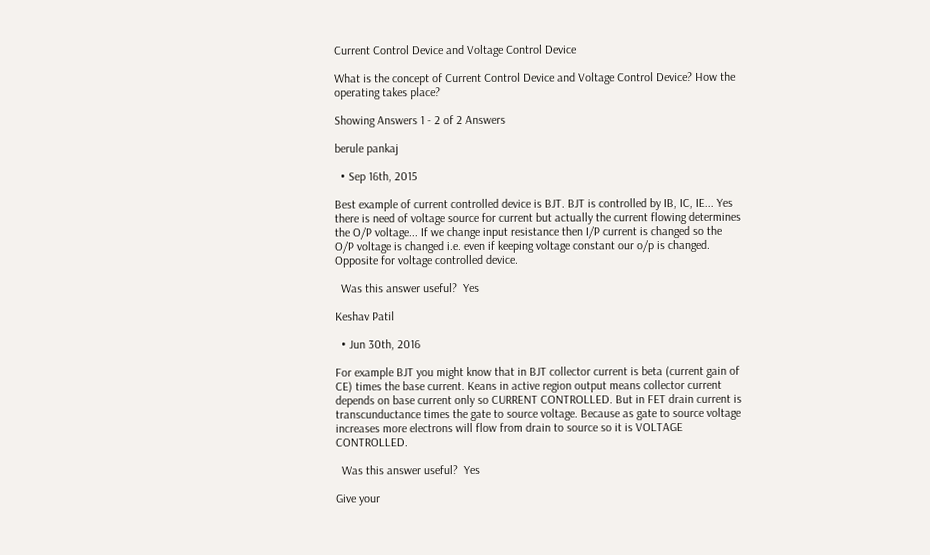Current Control Device and Voltage Control Device

What is the concept of Current Control Device and Voltage Control Device? How the operating takes place?

Showing Answers 1 - 2 of 2 Answers

berule pankaj

  • Sep 16th, 2015

Best example of current controlled device is BJT. BJT is controlled by IB, IC, IE... Yes there is need of voltage source for current but actually the current flowing determines the O/P voltage... If we change input resistance then I/P current is changed so the O/P voltage is changed i.e. even if keeping voltage constant our o/p is changed. Opposite for voltage controlled device.

  Was this answer useful?  Yes

Keshav Patil

  • Jun 30th, 2016

For example BJT you might know that in BJT collector current is beta (current gain of CE) times the base current. Keans in active region output means collector current depends on base current only so CURRENT CONTROLLED. But in FET drain current is transcunductance times the gate to source voltage. Because as gate to source voltage increases more electrons will flow from drain to source so it is VOLTAGE CONTROLLED.

  Was this answer useful?  Yes

Give your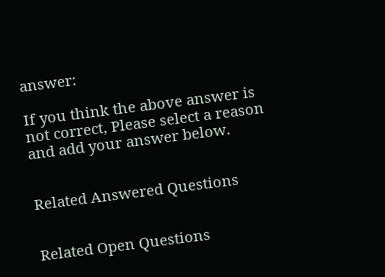answer:

If you think the above answer is not correct, Please select a reason and add your answer below.


Related Answered Questions


Related Open Questions